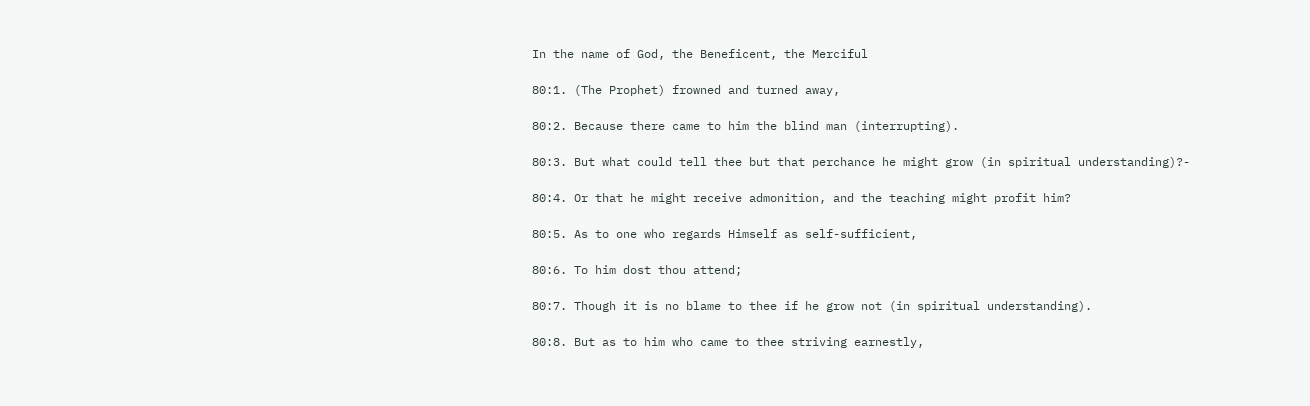In the name of God, the Beneficent, the Merciful

80:1. (The Prophet) frowned and turned away,

80:2. Because there came to him the blind man (interrupting).

80:3. But what could tell thee but that perchance he might grow (in spiritual understanding)?-

80:4. Or that he might receive admonition, and the teaching might profit him?

80:5. As to one who regards Himself as self-sufficient,

80:6. To him dost thou attend;

80:7. Though it is no blame to thee if he grow not (in spiritual understanding).

80:8. But as to him who came to thee striving earnestly,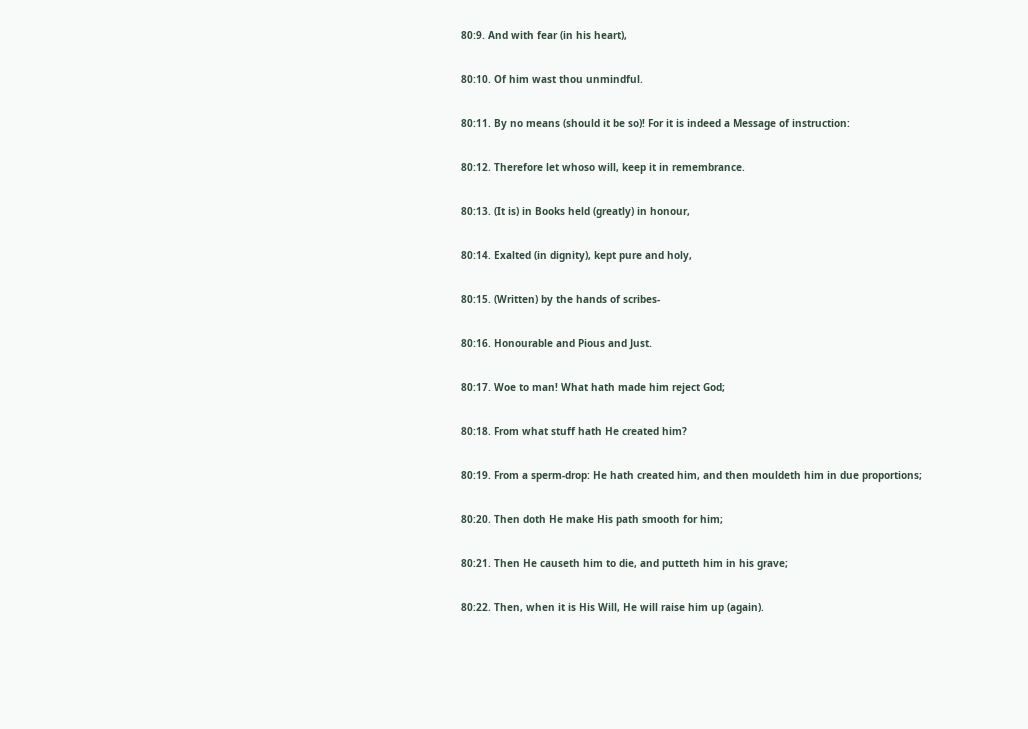80:9. And with fear (in his heart),

80:10. Of him wast thou unmindful.

80:11. By no means (should it be so)! For it is indeed a Message of instruction:

80:12. Therefore let whoso will, keep it in remembrance.

80:13. (It is) in Books held (greatly) in honour,

80:14. Exalted (in dignity), kept pure and holy,

80:15. (Written) by the hands of scribes-

80:16. Honourable and Pious and Just.

80:17. Woe to man! What hath made him reject God;

80:18. From what stuff hath He created him?

80:19. From a sperm-drop: He hath created him, and then mouldeth him in due proportions;

80:20. Then doth He make His path smooth for him;

80:21. Then He causeth him to die, and putteth him in his grave;

80:22. Then, when it is His Will, He will raise him up (again).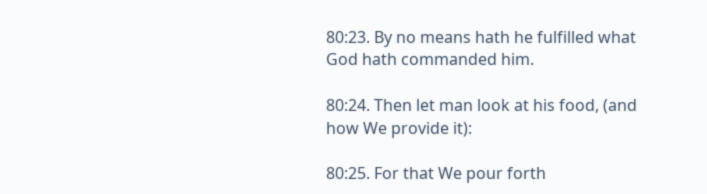80:23. By no means hath he fulfilled what God hath commanded him.

80:24. Then let man look at his food, (and how We provide it):

80:25. For that We pour forth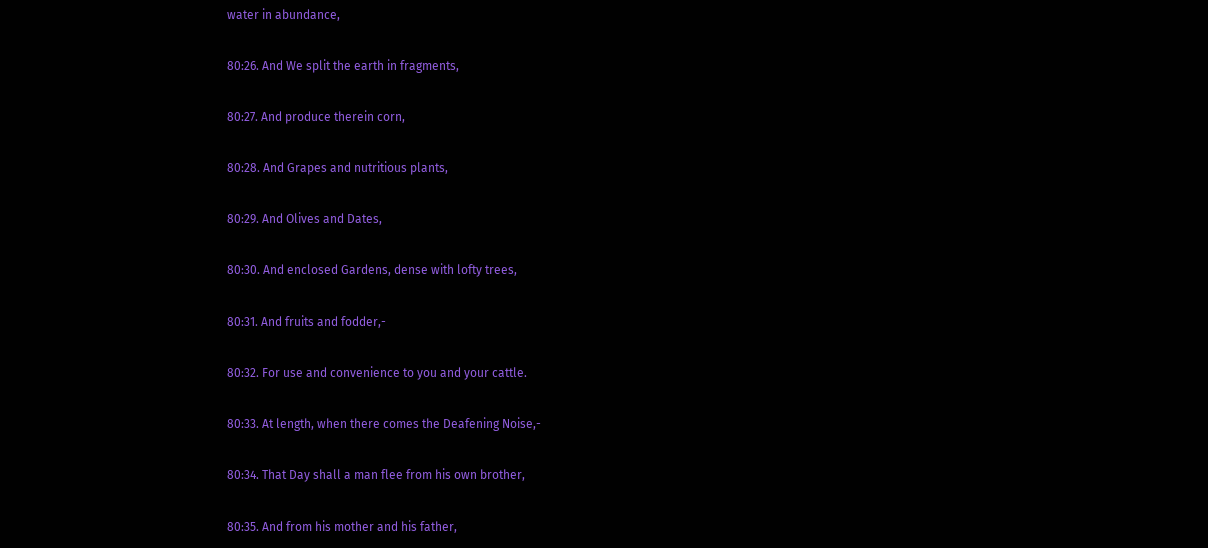water in abundance,

80:26. And We split the earth in fragments,

80:27. And produce therein corn,

80:28. And Grapes and nutritious plants,

80:29. And Olives and Dates,

80:30. And enclosed Gardens, dense with lofty trees,

80:31. And fruits and fodder,-

80:32. For use and convenience to you and your cattle.

80:33. At length, when there comes the Deafening Noise,-

80:34. That Day shall a man flee from his own brother,

80:35. And from his mother and his father,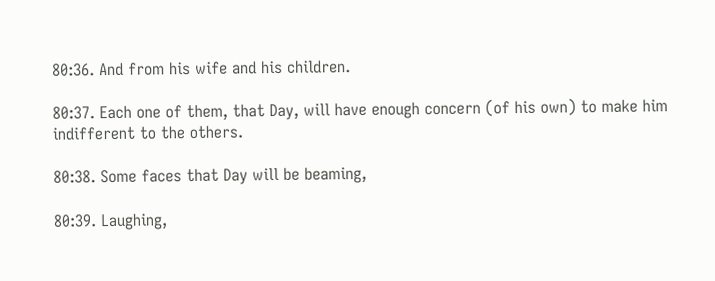80:36. And from his wife and his children.

80:37. Each one of them, that Day, will have enough concern (of his own) to make him indifferent to the others.

80:38. Some faces that Day will be beaming,

80:39. Laughing,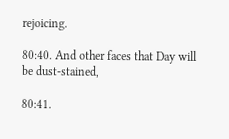rejoicing.

80:40. And other faces that Day will be dust-stained,

80:41.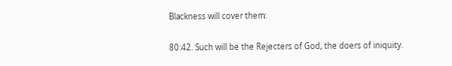Blackness will cover them:

80:42. Such will be the Rejecters of God, the doers of iniquity.